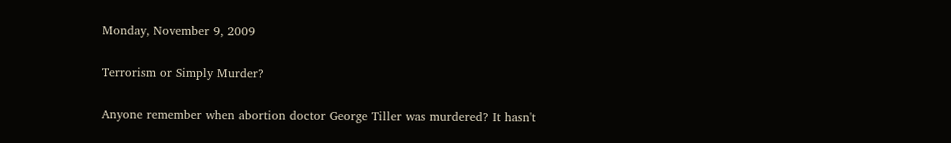Monday, November 9, 2009

Terrorism or Simply Murder?

Anyone remember when abortion doctor George Tiller was murdered? It hasn't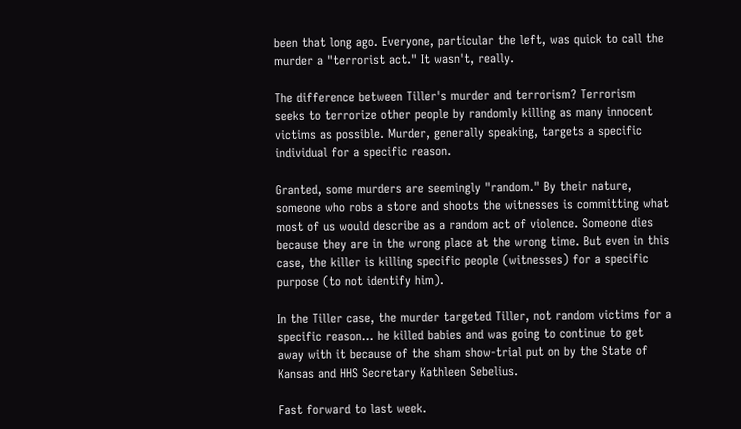been that long ago. Everyone, particular the left, was quick to call the murder a "terrorist act." It wasn't, really.

The difference between Tiller's murder and terrorism? Terrorism seeks to terrorize other people by randomly killing as many innocent victims as possible. Murder, generally speaking, targets a specific individual for a specific reason.

Granted, some murders are seemingly "random." By their nature, someone who robs a store and shoots the witnesses is committing what most of us would describe as a random act of violence. Someone dies because they are in the wrong place at the wrong time. But even in this case, the killer is killing specific people (witnesses) for a specific purpose (to not identify him).

In the Tiller case, the murder targeted Tiller, not random victims for a specific reason... he killed babies and was going to continue to get away with it because of the sham show-trial put on by the State of Kansas and HHS Secretary Kathleen Sebelius.

Fast forward to last week.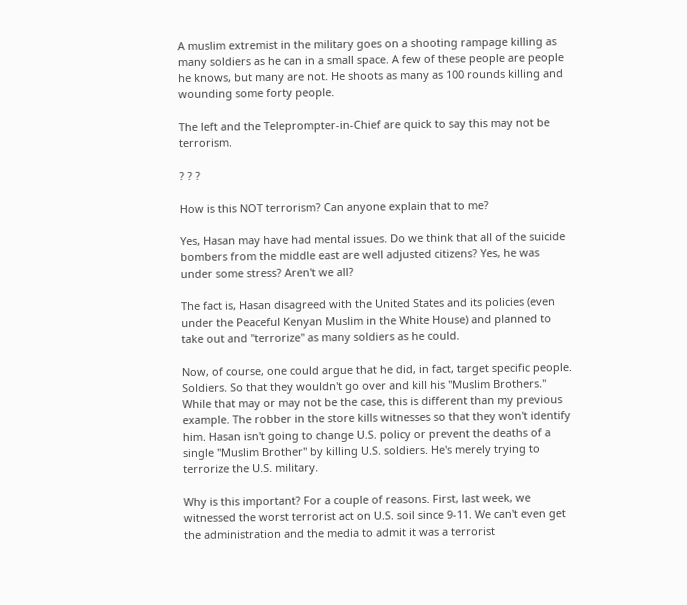A muslim extremist in the military goes on a shooting rampage killing as many soldiers as he can in a small space. A few of these people are people he knows, but many are not. He shoots as many as 100 rounds killing and wounding some forty people.

The left and the Teleprompter-in-Chief are quick to say this may not be terrorism.

? ? ?

How is this NOT terrorism? Can anyone explain that to me?

Yes, Hasan may have had mental issues. Do we think that all of the suicide bombers from the middle east are well adjusted citizens? Yes, he was under some stress? Aren't we all?

The fact is, Hasan disagreed with the United States and its policies (even under the Peaceful Kenyan Muslim in the White House) and planned to take out and "terrorize" as many soldiers as he could.

Now, of course, one could argue that he did, in fact, target specific people. Soldiers. So that they wouldn't go over and kill his "Muslim Brothers." While that may or may not be the case, this is different than my previous example. The robber in the store kills witnesses so that they won't identify him. Hasan isn't going to change U.S. policy or prevent the deaths of a single "Muslim Brother" by killing U.S. soldiers. He's merely trying to terrorize the U.S. military.

Why is this important? For a couple of reasons. First, last week, we witnessed the worst terrorist act on U.S. soil since 9-11. We can't even get the administration and the media to admit it was a terrorist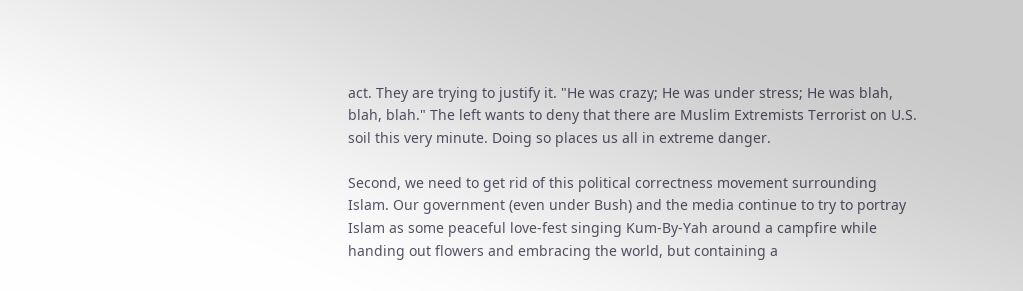act. They are trying to justify it. "He was crazy; He was under stress; He was blah, blah, blah." The left wants to deny that there are Muslim Extremists Terrorist on U.S. soil this very minute. Doing so places us all in extreme danger.

Second, we need to get rid of this political correctness movement surrounding Islam. Our government (even under Bush) and the media continue to try to portray Islam as some peaceful love-fest singing Kum-By-Yah around a campfire while handing out flowers and embracing the world, but containing a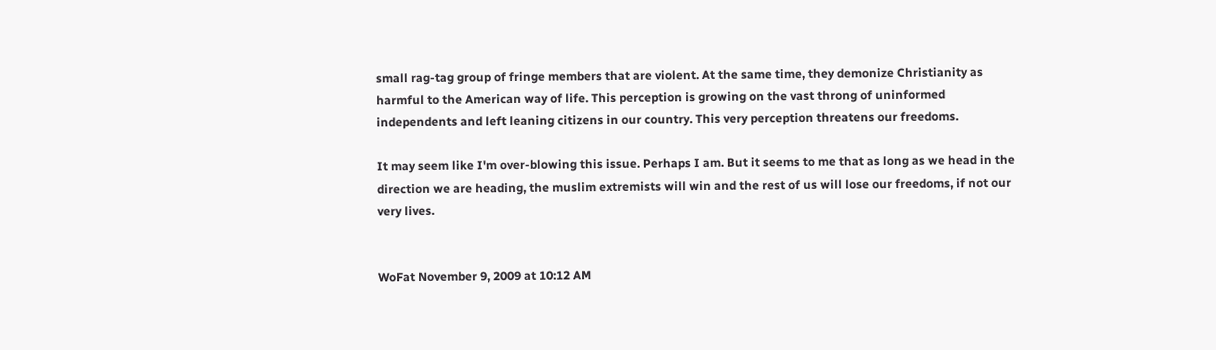small rag-tag group of fringe members that are violent. At the same time, they demonize Christianity as harmful to the American way of life. This perception is growing on the vast throng of uninformed independents and left leaning citizens in our country. This very perception threatens our freedoms.

It may seem like I'm over-blowing this issue. Perhaps I am. But it seems to me that as long as we head in the direction we are heading, the muslim extremists will win and the rest of us will lose our freedoms, if not our very lives.


WoFat November 9, 2009 at 10:12 AM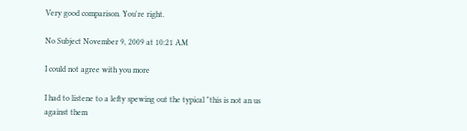Very good comparison. You're right.

No Subject November 9, 2009 at 10:21 AM

I could not agree with you more

I had to listene to a lefty spewing out the typical "this is not an us against them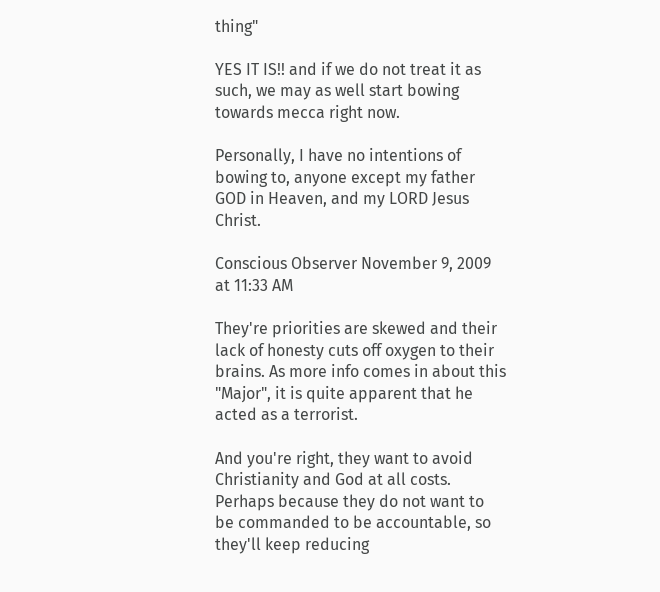thing"

YES IT IS!! and if we do not treat it as such, we may as well start bowing towards mecca right now.

Personally, I have no intentions of bowing to, anyone except my father GOD in Heaven, and my LORD Jesus Christ.

Conscious Observer November 9, 2009 at 11:33 AM

They're priorities are skewed and their lack of honesty cuts off oxygen to their brains. As more info comes in about this "Major", it is quite apparent that he acted as a terrorist.

And you're right, they want to avoid Christianity and God at all costs. Perhaps because they do not want to be commanded to be accountable, so they'll keep reducing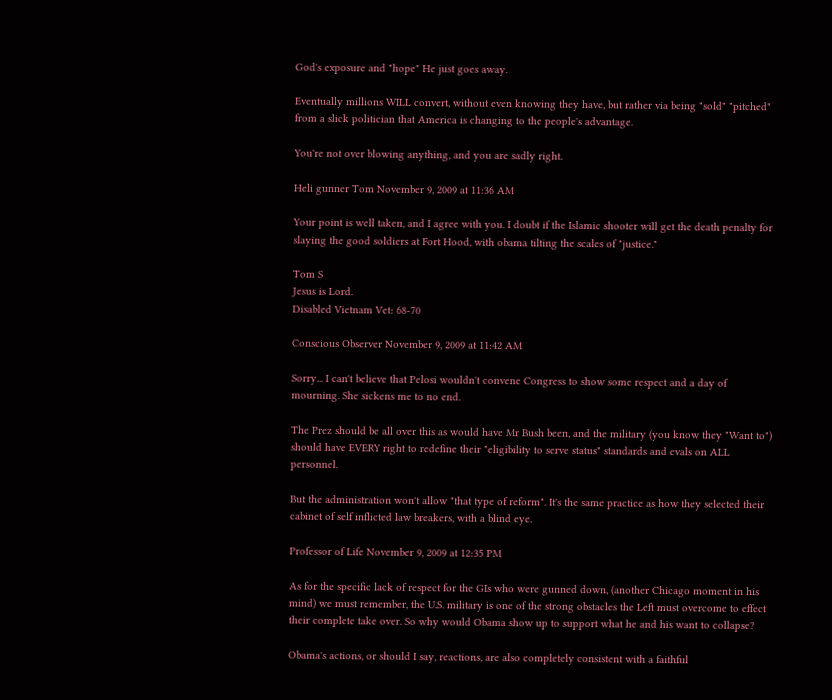God's exposure and "hope" He just goes away.

Eventually millions WILL convert, without even knowing they have, but rather via being "sold" "pitched" from a slick politician that America is changing to the people's advantage.

You're not over blowing anything, and you are sadly right.

Heli gunner Tom November 9, 2009 at 11:36 AM

Your point is well taken, and I agree with you. I doubt if the Islamic shooter will get the death penalty for slaying the good soldiers at Fort Hood, with obama tilting the scales of "justice."

Tom S
Jesus is Lord.
Disabled Vietnam Vet: 68-70

Conscious Observer November 9, 2009 at 11:42 AM

Sorry... I can't believe that Pelosi wouldn't convene Congress to show some respect and a day of mourning. She sickens me to no end.

The Prez should be all over this as would have Mr Bush been, and the military (you know they "Want to") should have EVERY right to redefine their "eligibility to serve status" standards and evals on ALL personnel.

But the administration won't allow "that type of reform". It's the same practice as how they selected their cabinet of self inflicted law breakers, with a blind eye.

Professor of Life November 9, 2009 at 12:35 PM

As for the specific lack of respect for the GIs who were gunned down, (another Chicago moment in his mind) we must remember, the U.S. military is one of the strong obstacles the Left must overcome to effect their complete take over. So why would Obama show up to support what he and his want to collapse?

Obama's actions, or should I say, reactions, are also completely consistent with a faithful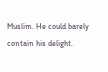Muslim. He could barely contain his delight.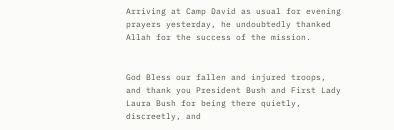Arriving at Camp David as usual for evening prayers yesterday, he undoubtedly thanked Allah for the success of the mission.


God Bless our fallen and injured troops, and thank you President Bush and First Lady Laura Bush for being there quietly, discreetly, and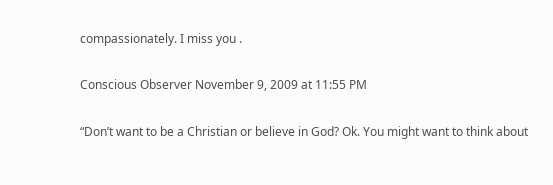compassionately. I miss you .

Conscious Observer November 9, 2009 at 11:55 PM

“Don’t want to be a Christian or believe in God? Ok. You might want to think about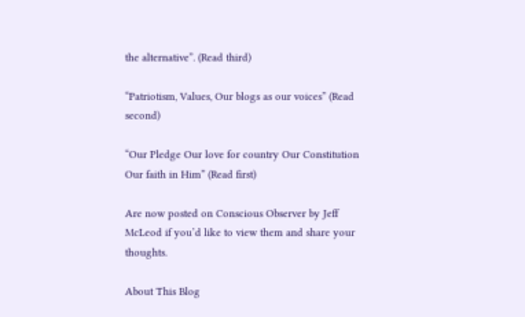the alternative”. (Read third)

“Patriotism, Values, Our blogs as our voices” (Read second)

“Our Pledge Our love for country Our Constitution Our faith in Him” (Read first)

Are now posted on Conscious Observer by Jeff McLeod if you’d like to view them and share your thoughts.

About This Blog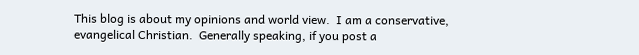This blog is about my opinions and world view.  I am a conservative, evangelical Christian.  Generally speaking, if you post a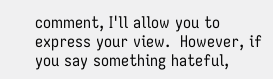comment, I'll allow you to express your view.  However, if you say something hateful,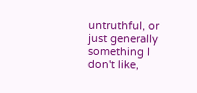untruthful, or just generally something I don't like,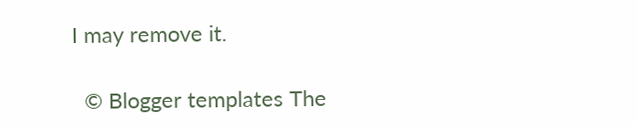I may remove it.

  © Blogger templates The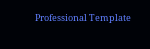Professional Template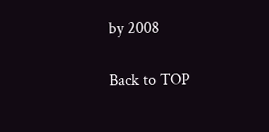by 2008

Back to TOP